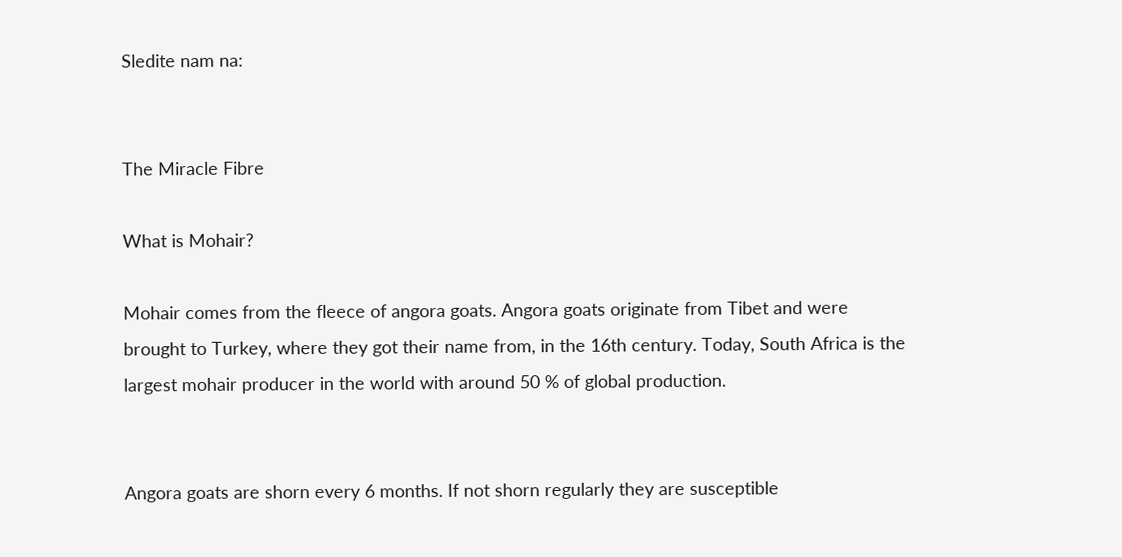Sledite nam na:


The Miracle Fibre

What is Mohair?

Mohair comes from the fleece of angora goats. Angora goats originate from Tibet and were brought to Turkey, where they got their name from, in the 16th century. Today, South Africa is the largest mohair producer in the world with around 50 % of global production.


Angora goats are shorn every 6 months. If not shorn regularly they are susceptible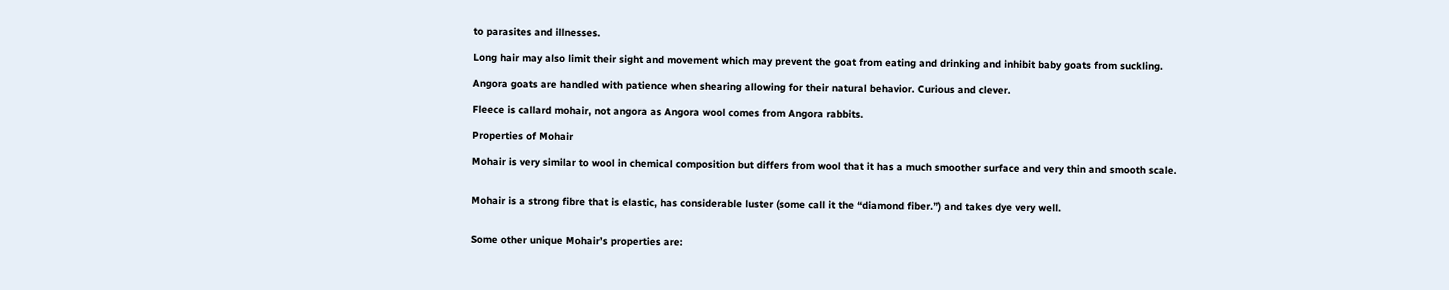to parasites and illnesses.

Long hair may also limit their sight and movement which may prevent the goat from eating and drinking and inhibit baby goats from suckling.

Angora goats are handled with patience when shearing allowing for their natural behavior. Curious and clever.

Fleece is callard mohair, not angora as Angora wool comes from Angora rabbits.

Properties of Mohair

Mohair is very similar to wool in chemical composition but differs from wool that it has a much smoother surface and very thin and smooth scale.


Mohair is a strong fibre that is elastic, has considerable luster (some call it the “diamond fiber.”) and takes dye very well.


Some other unique Mohair’s properties are: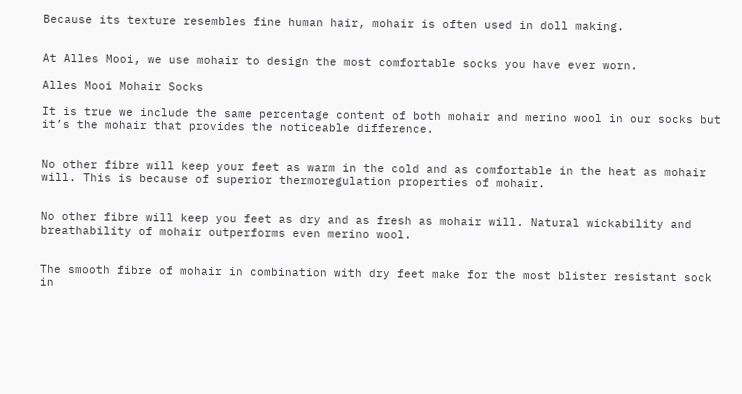Because its texture resembles fine human hair, mohair is often used in doll making.


At Alles Mooi, we use mohair to design the most comfortable socks you have ever worn.

Alles Mooi Mohair Socks

It is true we include the same percentage content of both mohair and merino wool in our socks but it’s the mohair that provides the noticeable difference.


No other fibre will keep your feet as warm in the cold and as comfortable in the heat as mohair will. This is because of superior thermoregulation properties of mohair.


No other fibre will keep you feet as dry and as fresh as mohair will. Natural wickability and breathability of mohair outperforms even merino wool.


The smooth fibre of mohair in combination with dry feet make for the most blister resistant sock in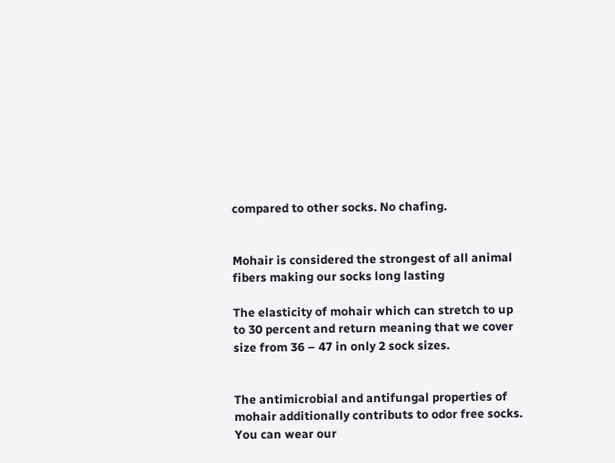compared to other socks. No chafing.


Mohair is considered the strongest of all animal fibers making our socks long lasting

The elasticity of mohair which can stretch to up to 30 percent and return meaning that we cover size from 36 – 47 in only 2 sock sizes.


The antimicrobial and antifungal properties of mohair additionally contributs to odor free socks. You can wear our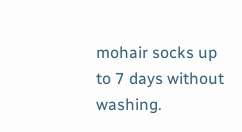mohair socks up to 7 days without washing.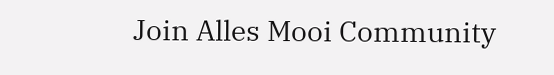Join Alles Mooi Community